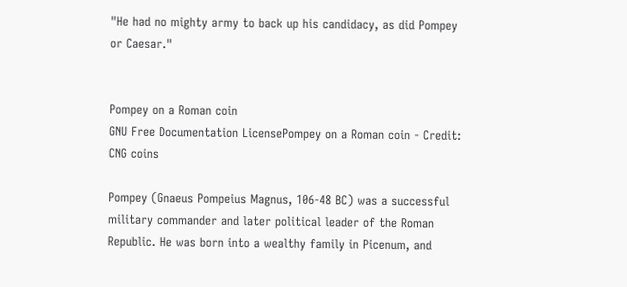"He had no mighty army to back up his candidacy, as did Pompey or Caesar."


Pompey on a Roman coin
GNU Free Documentation LicensePompey on a Roman coin - Credit: CNG coins

Pompey (Gnaeus Pompeius Magnus, 106-48 BC) was a successful military commander and later political leader of the Roman Republic. He was born into a wealthy family in Picenum, and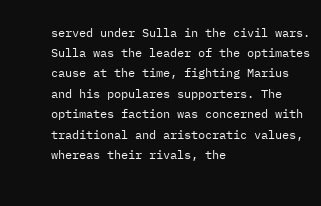served under Sulla in the civil wars. Sulla was the leader of the optimates cause at the time, fighting Marius and his populares supporters. The optimates faction was concerned with traditional and aristocratic values, whereas their rivals, the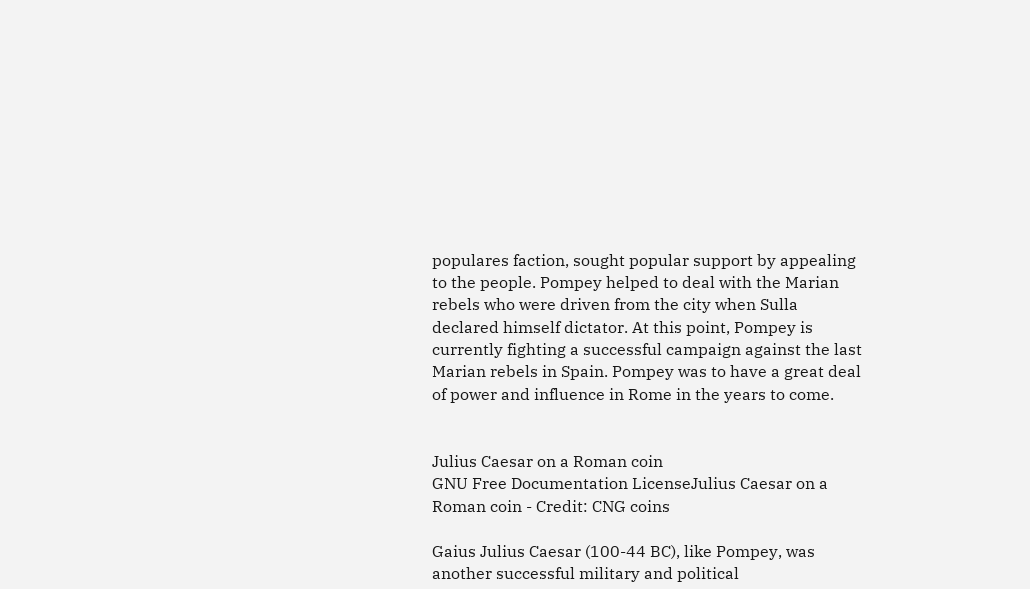populares faction, sought popular support by appealing to the people. Pompey helped to deal with the Marian rebels who were driven from the city when Sulla declared himself dictator. At this point, Pompey is currently fighting a successful campaign against the last Marian rebels in Spain. Pompey was to have a great deal of power and influence in Rome in the years to come.


Julius Caesar on a Roman coin
GNU Free Documentation LicenseJulius Caesar on a Roman coin - Credit: CNG coins

Gaius Julius Caesar (100-44 BC), like Pompey, was another successful military and political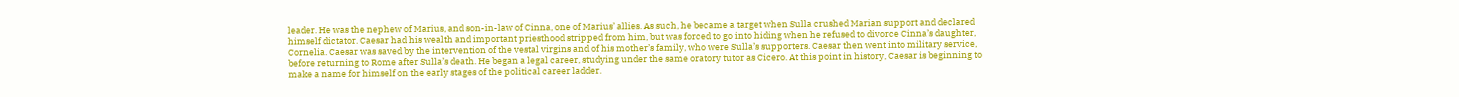leader. He was the nephew of Marius, and son-in-law of Cinna, one of Marius’ allies. As such, he became a target when Sulla crushed Marian support and declared himself dictator. Caesar had his wealth and important priesthood stripped from him, but was forced to go into hiding when he refused to divorce Cinna’s daughter, Cornelia. Caesar was saved by the intervention of the vestal virgins and of his mother’s family, who were Sulla’s supporters. Caesar then went into military service, before returning to Rome after Sulla’s death. He began a legal career, studying under the same oratory tutor as Cicero. At this point in history, Caesar is beginning to make a name for himself on the early stages of the political career ladder.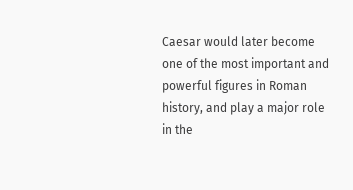Caesar would later become one of the most important and powerful figures in Roman history, and play a major role in the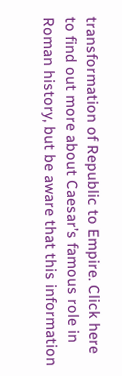transformation of Republic to Empire. Click here to find out more about Caesar’s famous role in Roman history, but be aware that this information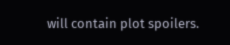will contain plot spoilers.